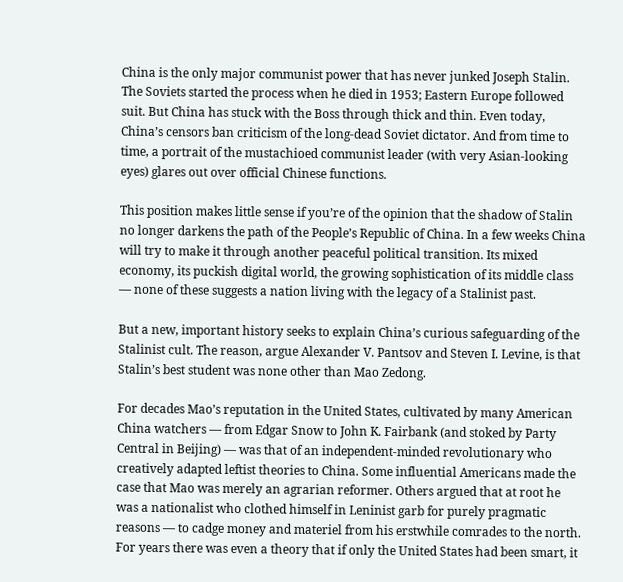China is the only major communist power that has never junked Joseph Stalin. The Soviets started the process when he died in 1953; Eastern Europe followed suit. But China has stuck with the Boss through thick and thin. Even today, China’s censors ban criticism of the long-dead Soviet dictator. And from time to time, a portrait of the mustachioed communist leader (with very Asian-looking eyes) glares out over official Chinese functions.

This position makes little sense if you’re of the opinion that the shadow of Stalin no longer darkens the path of the People’s Republic of China. In a few weeks China will try to make it through another peaceful political transition. Its mixed economy, its puckish digital world, the growing sophistication of its middle class — none of these suggests a nation living with the legacy of a Stalinist past.

But a new, important history seeks to explain China’s curious safeguarding of the Stalinist cult. The reason, argue Alexander V. Pantsov and Steven I. Levine, is that Stalin’s best student was none other than Mao Zedong.

For decades Mao’s reputation in the United States, cultivated by many American China watchers — from Edgar Snow to John K. Fairbank (and stoked by Party Central in Beijing) — was that of an independent-minded revolutionary who creatively adapted leftist theories to China. Some influential Americans made the case that Mao was merely an agrarian reformer. Others argued that at root he was a nationalist who clothed himself in Leninist garb for purely pragmatic reasons — to cadge money and materiel from his erstwhile comrades to the north. For years there was even a theory that if only the United States had been smart, it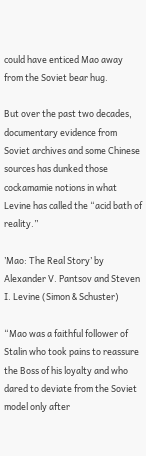could have enticed Mao away from the Soviet bear hug.

But over the past two decades, documentary evidence from Soviet archives and some Chinese sources has dunked those cockamamie notions in what Levine has called the “acid bath of reality.”

’Mao: The Real Story’ by Alexander V. Pantsov and Steven I. Levine (Simon & Schuster)

“Mao was a faithful follower of Stalin who took pains to reassure the Boss of his loyalty and who dared to deviate from the Soviet model only after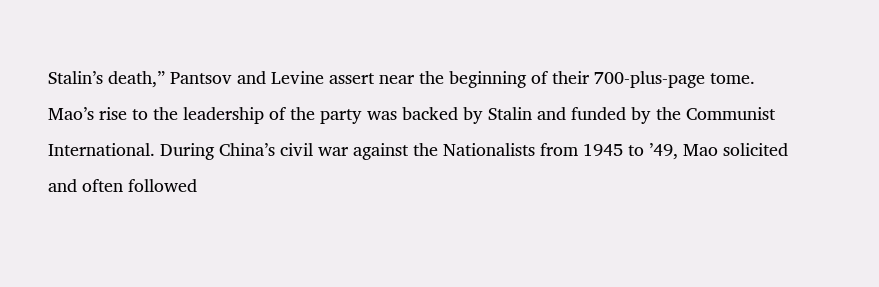Stalin’s death,” Pantsov and Levine assert near the beginning of their 700-plus-page tome. Mao’s rise to the leadership of the party was backed by Stalin and funded by the Communist International. During China’s civil war against the Nationalists from 1945 to ’49, Mao solicited and often followed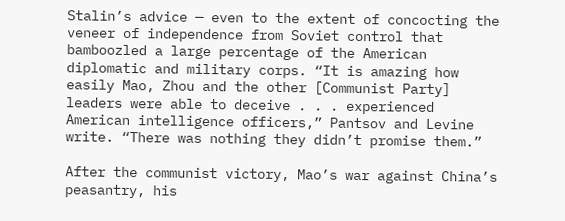Stalin’s advice — even to the extent of concocting the veneer of independence from Soviet control that bamboozled a large percentage of the American diplomatic and military corps. “It is amazing how easily Mao, Zhou and the other [Communist Party] leaders were able to deceive . . . experienced American intelligence officers,” Pantsov and Levine write. “There was nothing they didn’t promise them.”

After the communist victory, Mao’s war against China’s peasantry, his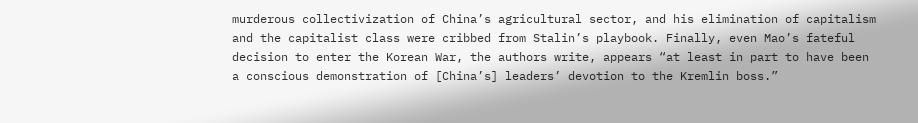murderous collectivization of China’s agricultural sector, and his elimination of capitalism and the capitalist class were cribbed from Stalin’s playbook. Finally, even Mao’s fateful decision to enter the Korean War, the authors write, appears “at least in part to have been a conscious demonstration of [China’s] leaders’ devotion to the Kremlin boss.”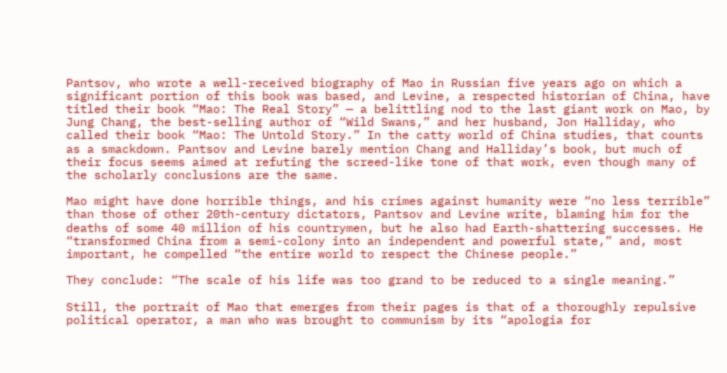Pantsov, who wrote a well-received biography of Mao in Russian five years ago on which a significant portion of this book was based, and Levine, a respected historian of China, have titled their book “Mao: The Real Story” — a belittling nod to the last giant work on Mao, by Jung Chang, the best-selling author of “Wild Swans,” and her husband, Jon Halliday, who called their book “Mao: The Untold Story.” In the catty world of China studies, that counts as a smackdown. Pantsov and Levine barely mention Chang and Halliday’s book, but much of their focus seems aimed at refuting the screed-like tone of that work, even though many of the scholarly conclusions are the same.

Mao might have done horrible things, and his crimes against humanity were “no less terrible” than those of other 20th-century dictators, Pantsov and Levine write, blaming him for the deaths of some 40 million of his countrymen, but he also had Earth-shattering successes. He “transformed China from a semi-colony into an independent and powerful state,” and, most important, he compelled “the entire world to respect the Chinese people.”

They conclude: “The scale of his life was too grand to be reduced to a single meaning.”

Still, the portrait of Mao that emerges from their pages is that of a thoroughly repulsive political operator, a man who was brought to communism by its “apologia for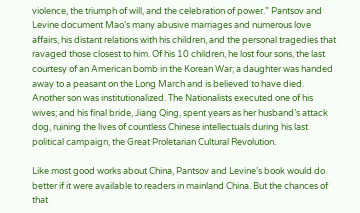violence, the triumph of will, and the celebration of power.” Pantsov and Levine document Mao’s many abusive marriages and numerous love affairs, his distant relations with his children, and the personal tragedies that ravaged those closest to him. Of his 10 children, he lost four sons, the last courtesy of an American bomb in the Korean War; a daughter was handed away to a peasant on the Long March and is believed to have died. Another son was institutionalized. The Nationalists executed one of his wives; and his final bride, Jiang Qing, spent years as her husband’s attack dog, ruining the lives of countless Chinese intellectuals during his last political campaign, the Great Proletarian Cultural Revolution.

Like most good works about China, Pantsov and Levine’s book would do better if it were available to readers in mainland China. But the chances of that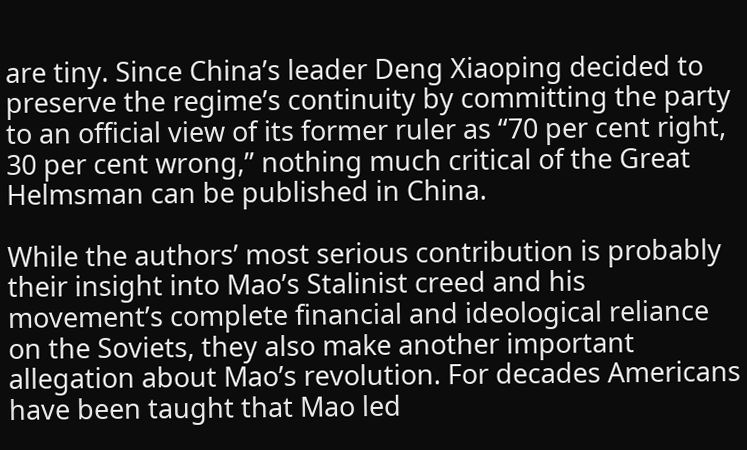are tiny. Since China’s leader Deng Xiaoping decided to preserve the regime’s continuity by committing the party to an official view of its former ruler as “70 per cent right, 30 per cent wrong,” nothing much critical of the Great Helmsman can be published in China.

While the authors’ most serious contribution is probably their insight into Mao’s Stalinist creed and his movement’s complete financial and ideological reliance on the Soviets, they also make another important allegation about Mao’s revolution. For decades Americans have been taught that Mao led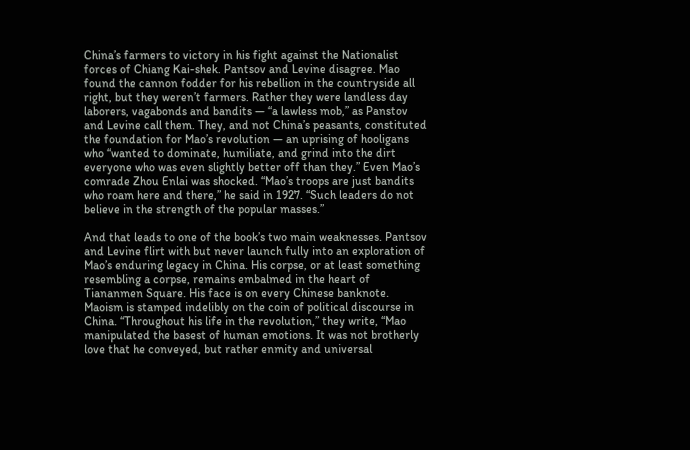China’s farmers to victory in his fight against the Nationalist forces of Chiang Kai-shek. Pantsov and Levine disagree. Mao found the cannon fodder for his rebellion in the countryside all right, but they weren’t farmers. Rather they were landless day laborers, vagabonds and bandits — “a lawless mob,” as Panstov and Levine call them. They, and not China’s peasants, constituted the foundation for Mao’s revolution — an uprising of hooligans who “wanted to dominate, humiliate, and grind into the dirt everyone who was even slightly better off than they.” Even Mao’s comrade Zhou Enlai was shocked. “Mao’s troops are just bandits who roam here and there,” he said in 1927. “Such leaders do not believe in the strength of the popular masses.”

And that leads to one of the book’s two main weaknesses. Pantsov and Levine flirt with but never launch fully into an exploration of Mao’s enduring legacy in China. His corpse, or at least something resembling a corpse, remains embalmed in the heart of Tiananmen Square. His face is on every Chinese banknote. Maoism is stamped indelibly on the coin of political discourse in China. “Throughout his life in the revolution,” they write, “Mao manipulated the basest of human emotions. It was not brotherly love that he conveyed, but rather enmity and universal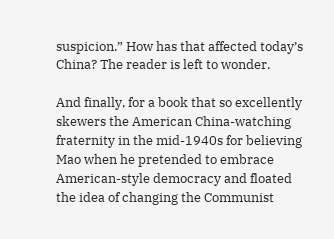suspicion.” How has that affected today’s China? The reader is left to wonder.

And finally, for a book that so excellently skewers the American China-watching fraternity in the mid-1940s for believing Mao when he pretended to embrace American-style democracy and floated the idea of changing the Communist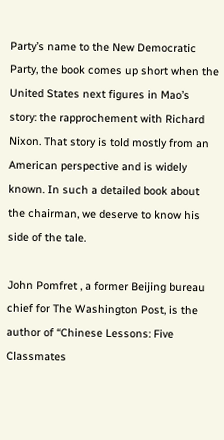Party’s name to the New Democratic Party, the book comes up short when the United States next figures in Mao’s story: the rapprochement with Richard Nixon. That story is told mostly from an American perspective and is widely known. In such a detailed book about the chairman, we deserve to know his side of the tale.

John Pomfret , a former Beijing bureau chief for The Washington Post, is the author of “Chinese Lessons: Five Classmates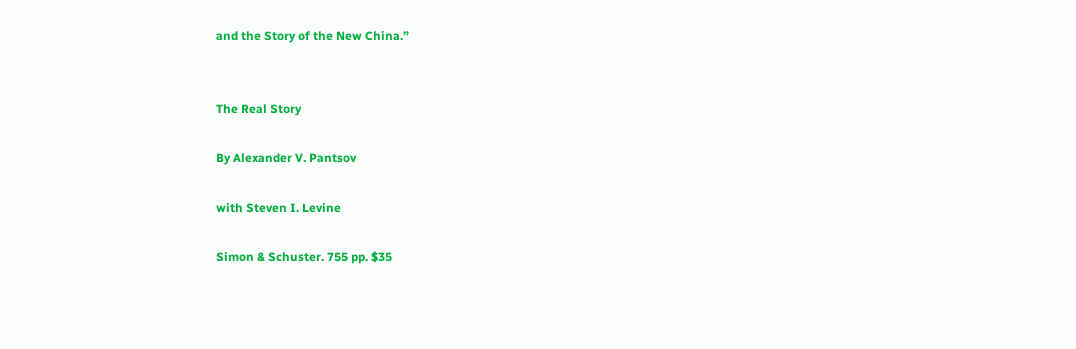and the Story of the New China.”


The Real Story

By Alexander V. Pantsov

with Steven I. Levine

Simon & Schuster. 755 pp. $35